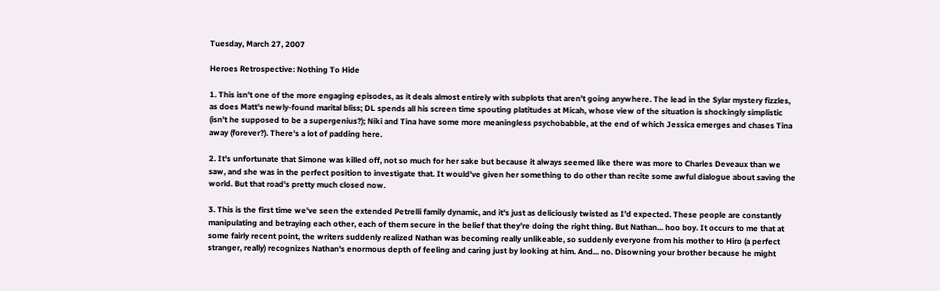Tuesday, March 27, 2007

Heroes Retrospective: Nothing To Hide

1. This isn't one of the more engaging episodes, as it deals almost entirely with subplots that aren't going anywhere. The lead in the Sylar mystery fizzles, as does Matt's newly-found marital bliss; DL spends all his screen time spouting platitudes at Micah, whose view of the situation is shockingly simplistic (isn't he supposed to be a supergenius?); Niki and Tina have some more meaningless psychobabble, at the end of which Jessica emerges and chases Tina away (forever?). There's a lot of padding here.

2. It's unfortunate that Simone was killed off, not so much for her sake but because it always seemed like there was more to Charles Deveaux than we saw, and she was in the perfect position to investigate that. It would've given her something to do other than recite some awful dialogue about saving the world. But that road's pretty much closed now.

3. This is the first time we've seen the extended Petrelli family dynamic, and it's just as deliciously twisted as I'd expected. These people are constantly manipulating and betraying each other, each of them secure in the belief that they're doing the right thing. But Nathan... hoo boy. It occurs to me that at some fairly recent point, the writers suddenly realized Nathan was becoming really unlikeable, so suddenly everyone from his mother to Hiro (a perfect stranger, really) recognizes Nathan's enormous depth of feeling and caring just by looking at him. And... no. Disowning your brother because he might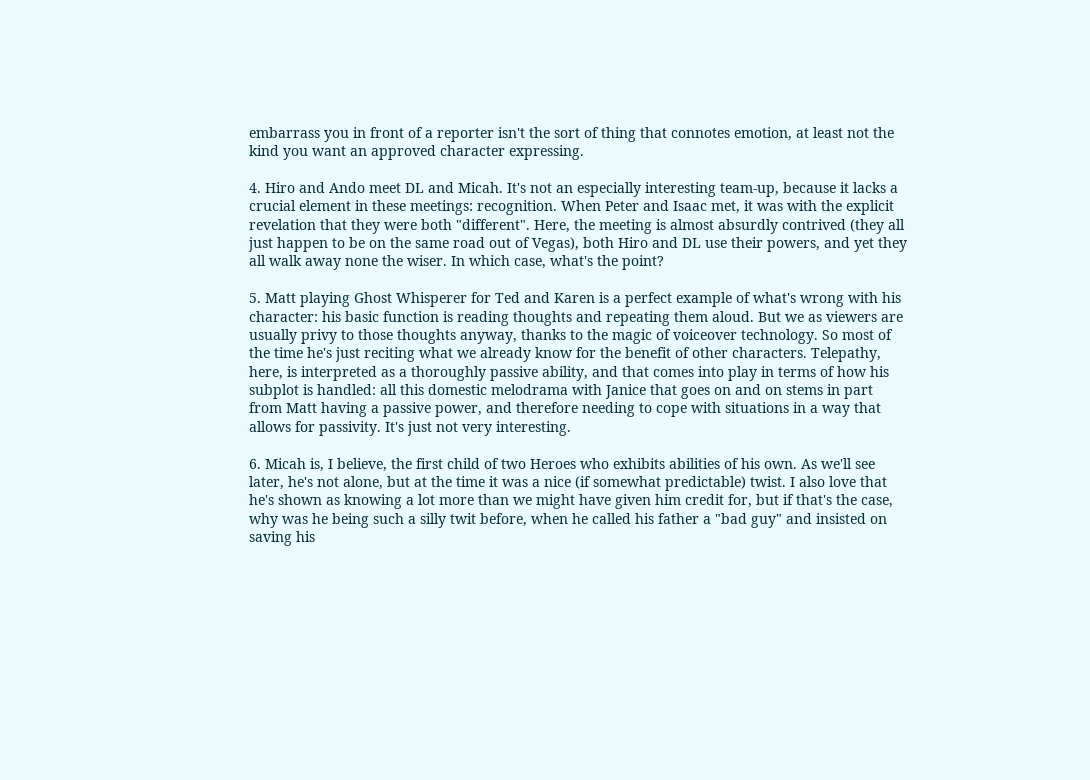embarrass you in front of a reporter isn't the sort of thing that connotes emotion, at least not the kind you want an approved character expressing.

4. Hiro and Ando meet DL and Micah. It's not an especially interesting team-up, because it lacks a crucial element in these meetings: recognition. When Peter and Isaac met, it was with the explicit revelation that they were both "different". Here, the meeting is almost absurdly contrived (they all just happen to be on the same road out of Vegas), both Hiro and DL use their powers, and yet they all walk away none the wiser. In which case, what's the point?

5. Matt playing Ghost Whisperer for Ted and Karen is a perfect example of what's wrong with his character: his basic function is reading thoughts and repeating them aloud. But we as viewers are usually privy to those thoughts anyway, thanks to the magic of voiceover technology. So most of the time he's just reciting what we already know for the benefit of other characters. Telepathy, here, is interpreted as a thoroughly passive ability, and that comes into play in terms of how his subplot is handled: all this domestic melodrama with Janice that goes on and on stems in part from Matt having a passive power, and therefore needing to cope with situations in a way that allows for passivity. It's just not very interesting.

6. Micah is, I believe, the first child of two Heroes who exhibits abilities of his own. As we'll see later, he's not alone, but at the time it was a nice (if somewhat predictable) twist. I also love that he's shown as knowing a lot more than we might have given him credit for, but if that's the case, why was he being such a silly twit before, when he called his father a "bad guy" and insisted on saving his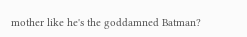mother like he's the goddamned Batman?